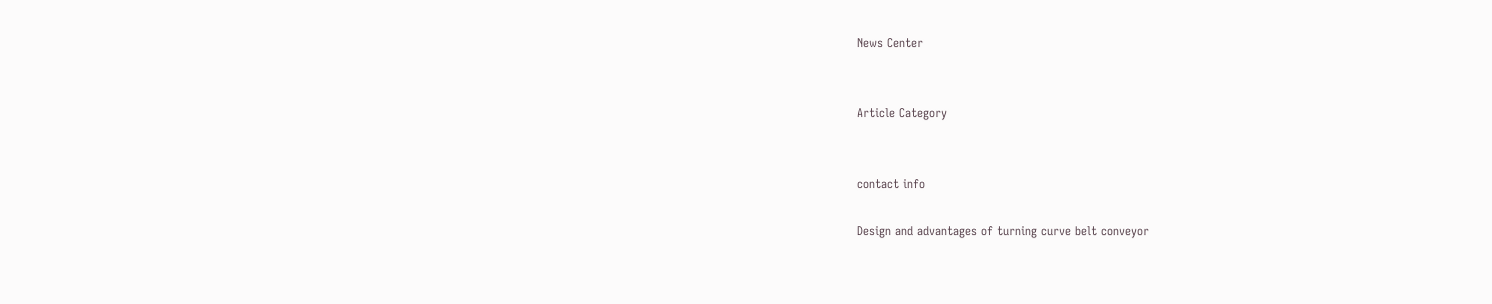News Center


Article Category


contact info

Design and advantages of turning curve belt conveyor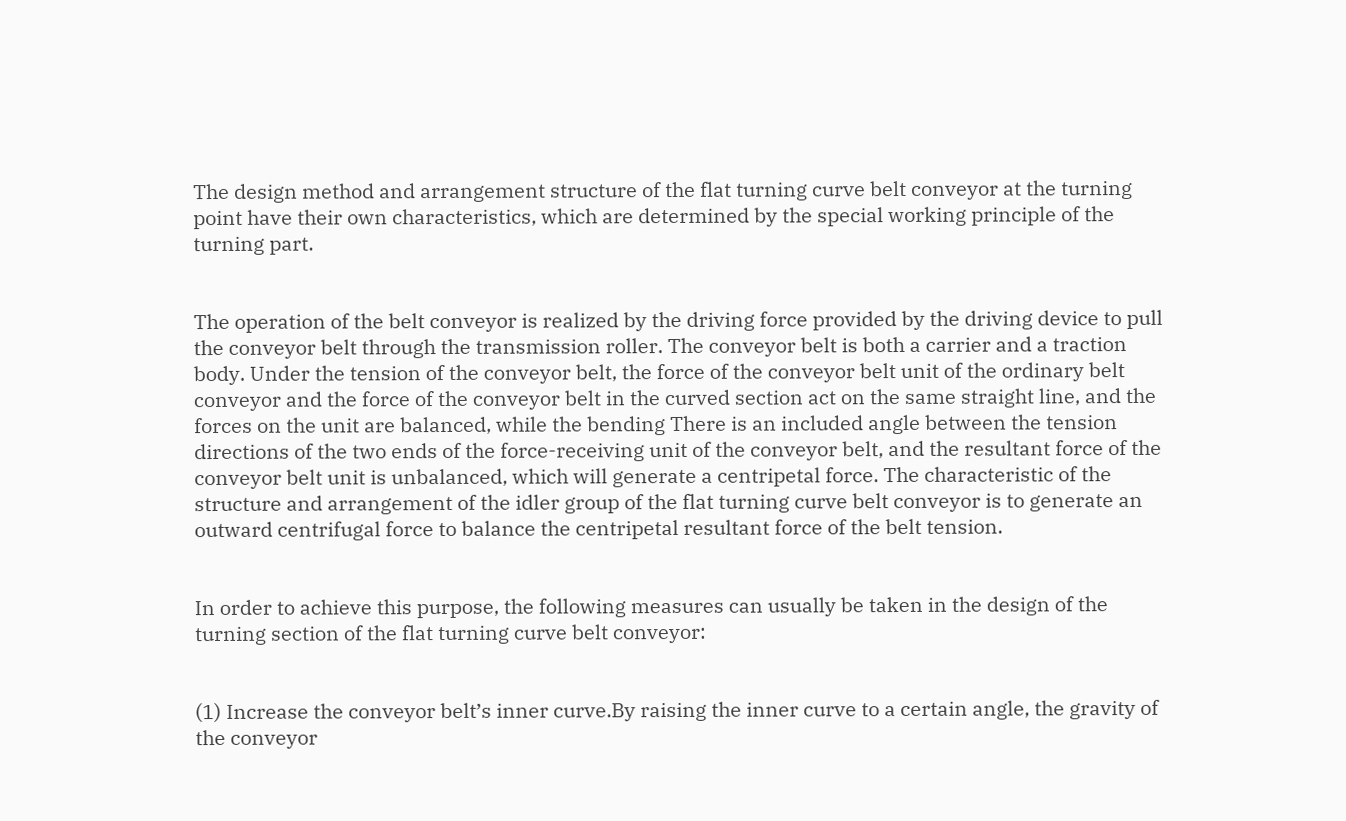The design method and arrangement structure of the flat turning curve belt conveyor at the turning point have their own characteristics, which are determined by the special working principle of the turning part.


The operation of the belt conveyor is realized by the driving force provided by the driving device to pull the conveyor belt through the transmission roller. The conveyor belt is both a carrier and a traction body. Under the tension of the conveyor belt, the force of the conveyor belt unit of the ordinary belt conveyor and the force of the conveyor belt in the curved section act on the same straight line, and the forces on the unit are balanced, while the bending There is an included angle between the tension directions of the two ends of the force-receiving unit of the conveyor belt, and the resultant force of the conveyor belt unit is unbalanced, which will generate a centripetal force. The characteristic of the structure and arrangement of the idler group of the flat turning curve belt conveyor is to generate an outward centrifugal force to balance the centripetal resultant force of the belt tension.


In order to achieve this purpose, the following measures can usually be taken in the design of the turning section of the flat turning curve belt conveyor:


(1) Increase the conveyor belt’s inner curve.By raising the inner curve to a certain angle, the gravity of the conveyor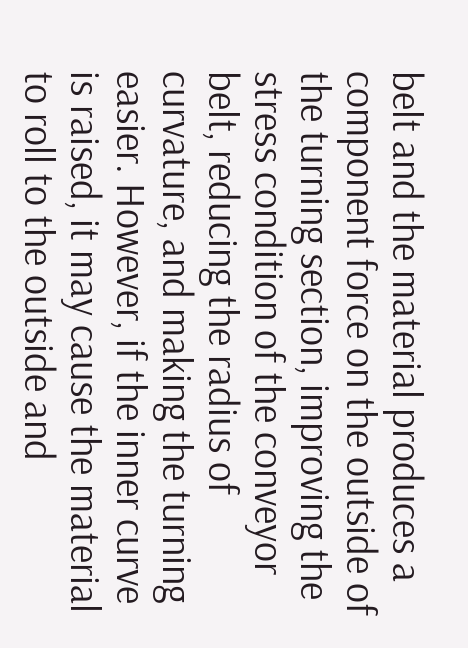belt and the material produces a component force on the outside of the turning section, improving the stress condition of the conveyor belt, reducing the radius of curvature, and making the turning easier. However, if the inner curve is raised, it may cause the material to roll to the outside and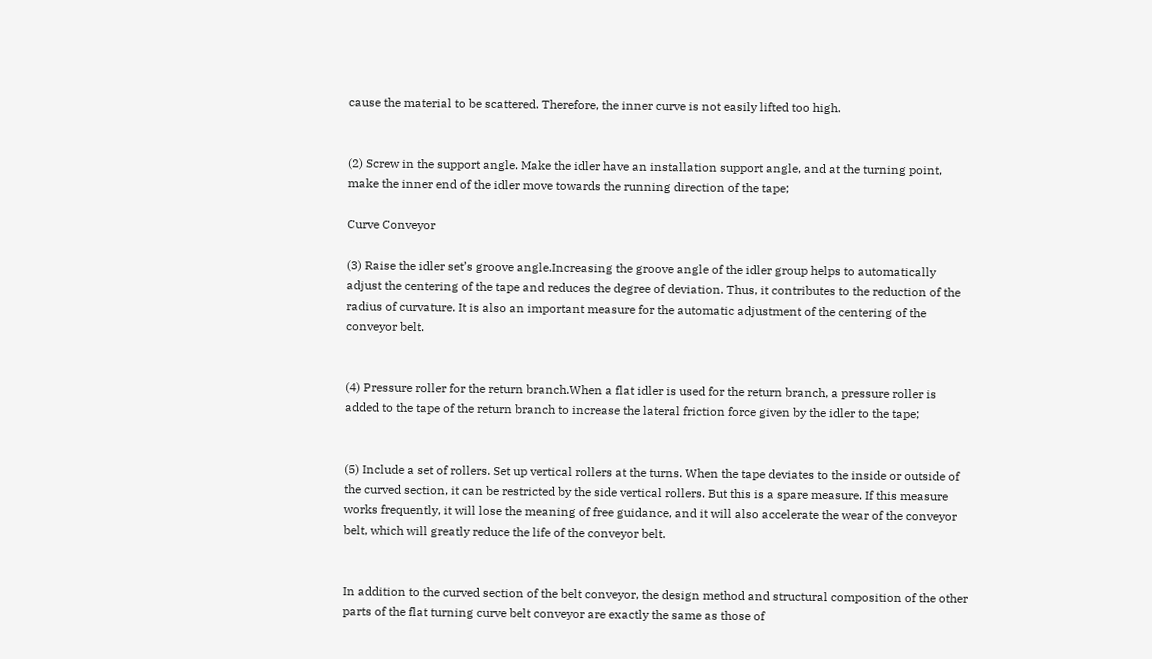cause the material to be scattered. Therefore, the inner curve is not easily lifted too high.


(2) Screw in the support angle. Make the idler have an installation support angle, and at the turning point, make the inner end of the idler move towards the running direction of the tape;

Curve Conveyor

(3) Raise the idler set’s groove angle.Increasing the groove angle of the idler group helps to automatically adjust the centering of the tape and reduces the degree of deviation. Thus, it contributes to the reduction of the radius of curvature. It is also an important measure for the automatic adjustment of the centering of the conveyor belt.


(4) Pressure roller for the return branch.When a flat idler is used for the return branch, a pressure roller is added to the tape of the return branch to increase the lateral friction force given by the idler to the tape;


(5) Include a set of rollers. Set up vertical rollers at the turns. When the tape deviates to the inside or outside of the curved section, it can be restricted by the side vertical rollers. But this is a spare measure. If this measure works frequently, it will lose the meaning of free guidance, and it will also accelerate the wear of the conveyor belt, which will greatly reduce the life of the conveyor belt.


In addition to the curved section of the belt conveyor, the design method and structural composition of the other parts of the flat turning curve belt conveyor are exactly the same as those of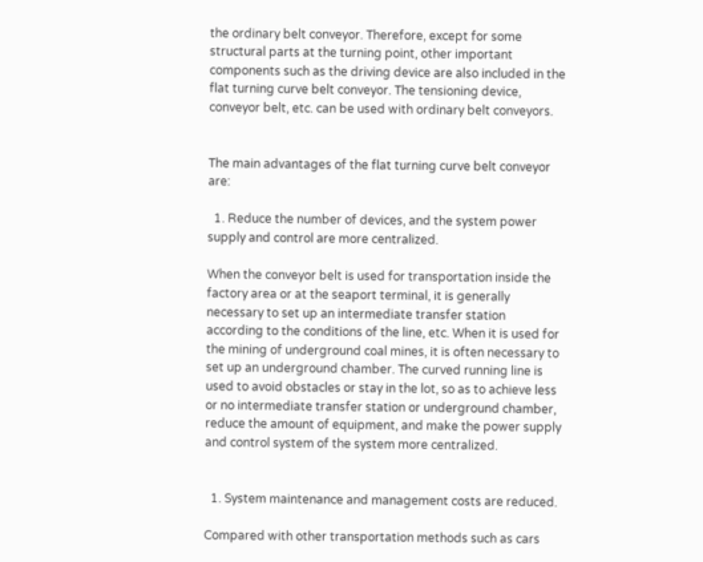the ordinary belt conveyor. Therefore, except for some structural parts at the turning point, other important components such as the driving device are also included in the flat turning curve belt conveyor. The tensioning device, conveyor belt, etc. can be used with ordinary belt conveyors.


The main advantages of the flat turning curve belt conveyor are:

  1. Reduce the number of devices, and the system power supply and control are more centralized.

When the conveyor belt is used for transportation inside the factory area or at the seaport terminal, it is generally necessary to set up an intermediate transfer station according to the conditions of the line, etc. When it is used for the mining of underground coal mines, it is often necessary to set up an underground chamber. The curved running line is used to avoid obstacles or stay in the lot, so as to achieve less or no intermediate transfer station or underground chamber, reduce the amount of equipment, and make the power supply and control system of the system more centralized.


  1. System maintenance and management costs are reduced.

Compared with other transportation methods such as cars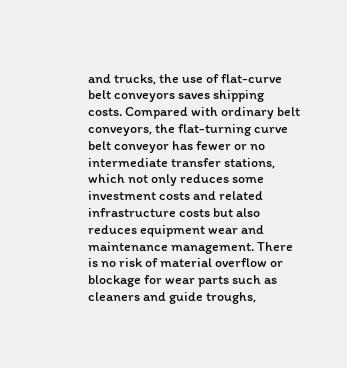and trucks, the use of flat-curve belt conveyors saves shipping costs. Compared with ordinary belt conveyors, the flat-turning curve belt conveyor has fewer or no intermediate transfer stations, which not only reduces some investment costs and related infrastructure costs but also reduces equipment wear and maintenance management. There is no risk of material overflow or blockage for wear parts such as cleaners and guide troughs,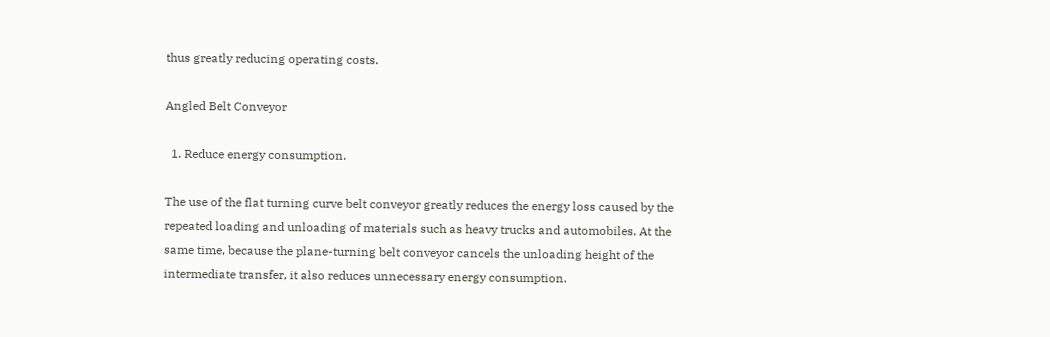thus greatly reducing operating costs.

Angled Belt Conveyor

  1. Reduce energy consumption.

The use of the flat turning curve belt conveyor greatly reduces the energy loss caused by the repeated loading and unloading of materials such as heavy trucks and automobiles. At the same time, because the plane-turning belt conveyor cancels the unloading height of the intermediate transfer, it also reduces unnecessary energy consumption.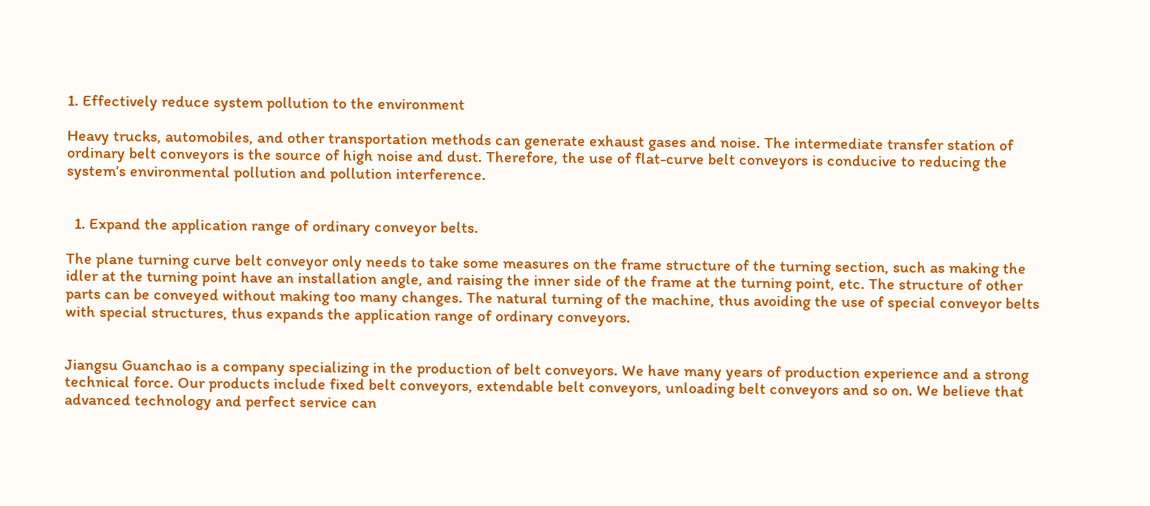1. Effectively reduce system pollution to the environment

Heavy trucks, automobiles, and other transportation methods can generate exhaust gases and noise. The intermediate transfer station of ordinary belt conveyors is the source of high noise and dust. Therefore, the use of flat-curve belt conveyors is conducive to reducing the system’s environmental pollution and pollution interference.


  1. Expand the application range of ordinary conveyor belts.

The plane turning curve belt conveyor only needs to take some measures on the frame structure of the turning section, such as making the idler at the turning point have an installation angle, and raising the inner side of the frame at the turning point, etc. The structure of other parts can be conveyed without making too many changes. The natural turning of the machine, thus avoiding the use of special conveyor belts with special structures, thus expands the application range of ordinary conveyors.


Jiangsu Guanchao is a company specializing in the production of belt conveyors. We have many years of production experience and a strong technical force. Our products include fixed belt conveyors, extendable belt conveyors, unloading belt conveyors and so on. We believe that advanced technology and perfect service can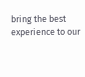bring the best experience to our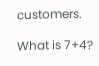customers.

What is 7+4?